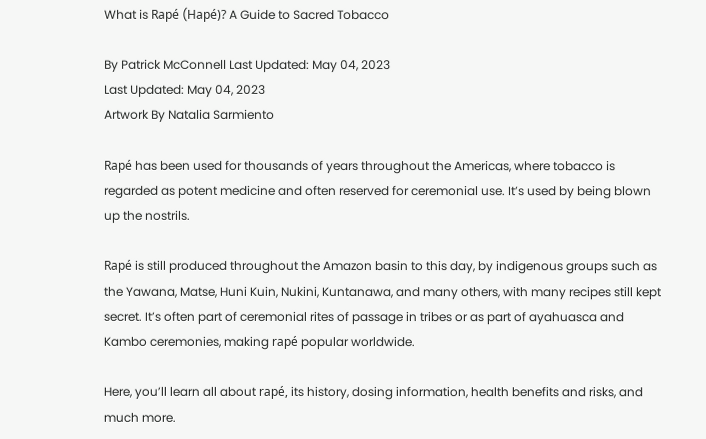What is Rapé (Hapé)? A Guide to Sacred Tobacco

By Patrick McConnell Last Updated: May 04, 2023
Last Updated: May 04, 2023
Artwork By Natalia Sarmiento

Rapé has been used for thousands of years throughout the Americas, where tobacco is regarded as potent medicine and often reserved for ceremonial use. It’s used by being blown up the nostrils.

Rapé is still produced throughout the Amazon basin to this day, by indigenous groups such as the Yawana, Matse, Huni Kuin, Nukini, Kuntanawa, and many others, with many recipes still kept secret. It’s often part of ceremonial rites of passage in tribes or as part of ayahuasca and Kambo ceremonies, making rapé popular worldwide.

Here, you’ll learn all about rapé, its history, dosing information, health benefits and risks, and much more.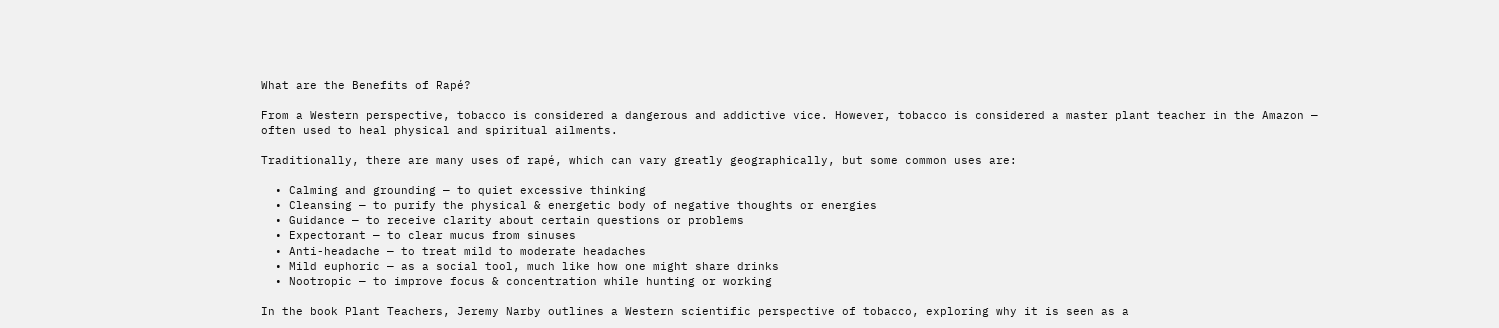What are the Benefits of Rapé?

From a Western perspective, tobacco is considered a dangerous and addictive vice. However, tobacco is considered a master plant teacher in the Amazon — often used to heal physical and spiritual ailments.

Traditionally, there are many uses of rapé, which can vary greatly geographically, but some common uses are:

  • Calming and grounding — to quiet excessive thinking
  • Cleansing — to purify the physical & energetic body of negative thoughts or energies
  • Guidance — to receive clarity about certain questions or problems
  • Expectorant — to clear mucus from sinuses
  • Anti-headache — to treat mild to moderate headaches
  • Mild euphoric — as a social tool, much like how one might share drinks
  • Nootropic — to improve focus & concentration while hunting or working

In the book Plant Teachers, Jeremy Narby outlines a Western scientific perspective of tobacco, exploring why it is seen as a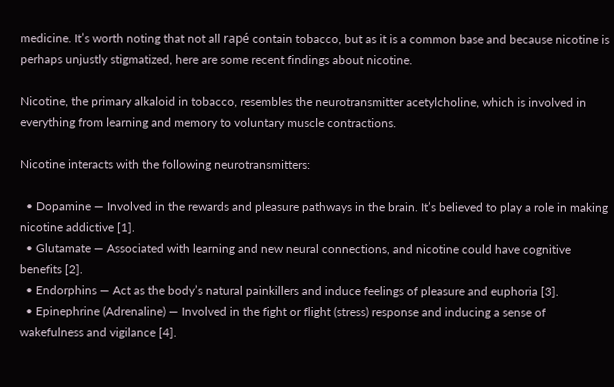medicine. It’s worth noting that not all rapé contain tobacco, but as it is a common base and because nicotine is perhaps unjustly stigmatized, here are some recent findings about nicotine.

Nicotine, the primary alkaloid in tobacco, resembles the neurotransmitter acetylcholine, which is involved in everything from learning and memory to voluntary muscle contractions.

Nicotine interacts with the following neurotransmitters:

  • Dopamine — Involved in the rewards and pleasure pathways in the brain. It’s believed to play a role in making nicotine addictive [1].
  • Glutamate — Associated with learning and new neural connections, and nicotine could have cognitive benefits [2].
  • Endorphins — Act as the body’s natural painkillers and induce feelings of pleasure and euphoria [3].
  • Epinephrine (Adrenaline) — Involved in the fight or flight (stress) response and inducing a sense of wakefulness and vigilance [4].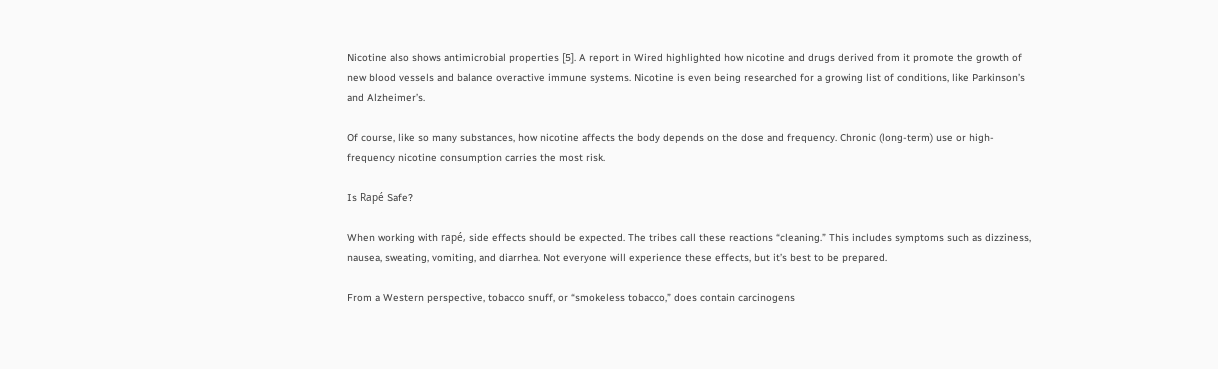Nicotine also shows antimicrobial properties [5]. A report in Wired highlighted how nicotine and drugs derived from it promote the growth of new blood vessels and balance overactive immune systems. Nicotine is even being researched for a growing list of conditions, like Parkinson’s and Alzheimer’s.

Of course, like so many substances, how nicotine affects the body depends on the dose and frequency. Chronic (long-term) use or high-frequency nicotine consumption carries the most risk.

Is Rapé Safe?

When working with rapé, side effects should be expected. The tribes call these reactions “cleaning.” This includes symptoms such as dizziness, nausea, sweating, vomiting, and diarrhea. Not everyone will experience these effects, but it’s best to be prepared.

From a Western perspective, tobacco snuff, or “smokeless tobacco,” does contain carcinogens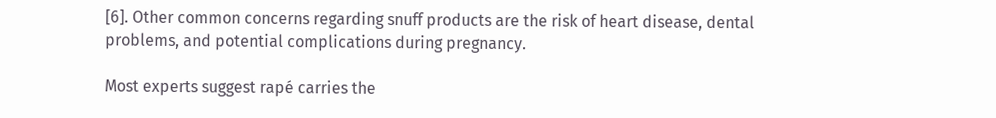[6]. Other common concerns regarding snuff products are the risk of heart disease, dental problems, and potential complications during pregnancy.

Most experts suggest rapé carries the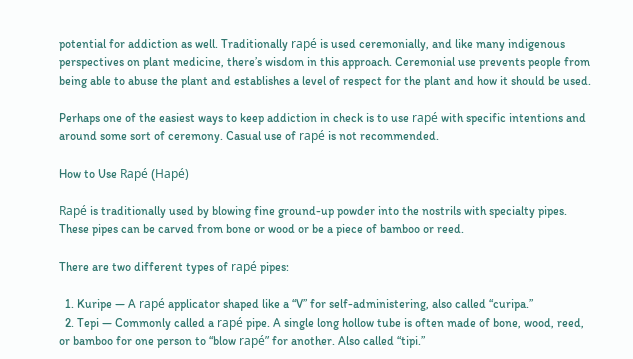potential for addiction as well. Traditionally rapé is used ceremonially, and like many indigenous perspectives on plant medicine, there’s wisdom in this approach. Ceremonial use prevents people from being able to abuse the plant and establishes a level of respect for the plant and how it should be used.

Perhaps one of the easiest ways to keep addiction in check is to use rapé with specific intentions and around some sort of ceremony. Casual use of rapé is not recommended.

How to Use Rapé (Hapé)

Rapé is traditionally used by blowing fine ground-up powder into the nostrils with specialty pipes. These pipes can be carved from bone or wood or be a piece of bamboo or reed.

There are two different types of rapé pipes:

  1. Kuripe — A rapé applicator shaped like a “V” for self-administering, also called “curipa.”
  2. Tepi — Commonly called a rapé pipe. A single long hollow tube is often made of bone, wood, reed, or bamboo for one person to “blow rapé” for another. Also called “tipi.”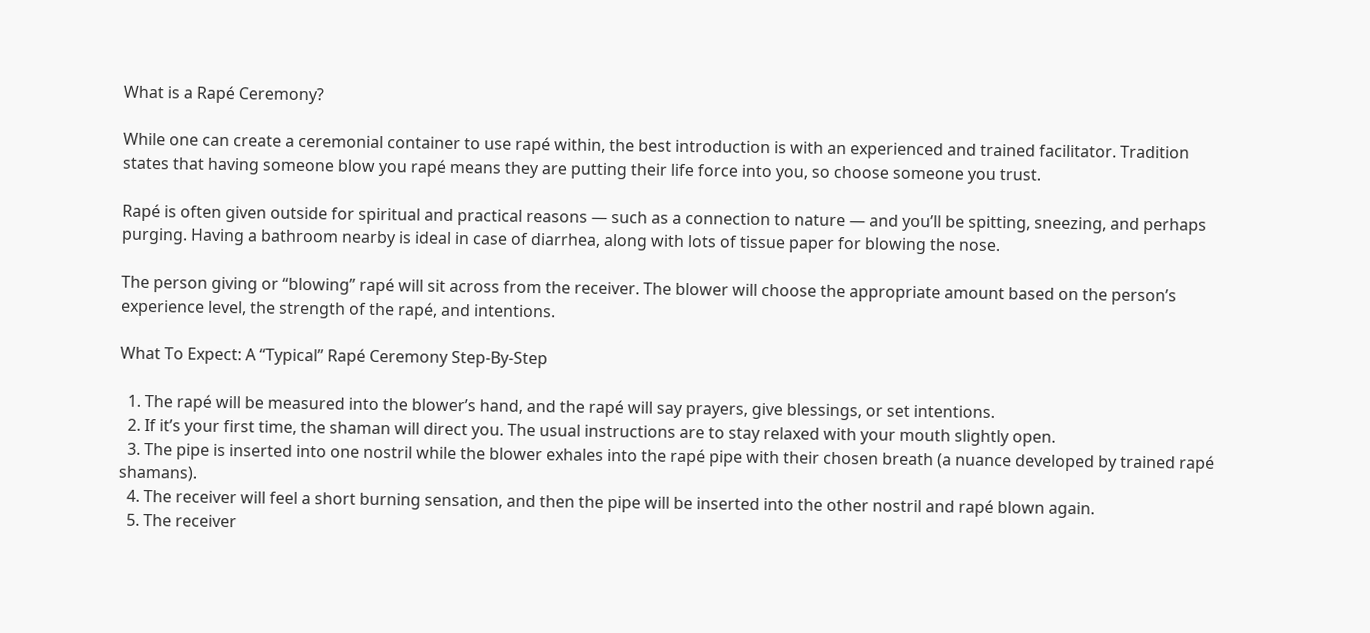What is a Rapé Ceremony?

While one can create a ceremonial container to use rapé within, the best introduction is with an experienced and trained facilitator. Tradition states that having someone blow you rapé means they are putting their life force into you, so choose someone you trust.

Rapé is often given outside for spiritual and practical reasons — such as a connection to nature — and you’ll be spitting, sneezing, and perhaps purging. Having a bathroom nearby is ideal in case of diarrhea, along with lots of tissue paper for blowing the nose.

The person giving or “blowing” rapé will sit across from the receiver. The blower will choose the appropriate amount based on the person’s experience level, the strength of the rapé, and intentions.

What To Expect: A “Typical” Rapé Ceremony Step-By-Step

  1. The rapé will be measured into the blower’s hand, and the rapé will say prayers, give blessings, or set intentions.
  2. If it’s your first time, the shaman will direct you. The usual instructions are to stay relaxed with your mouth slightly open.
  3. The pipe is inserted into one nostril while the blower exhales into the rapé pipe with their chosen breath (a nuance developed by trained rapé shamans).
  4. The receiver will feel a short burning sensation, and then the pipe will be inserted into the other nostril and rapé blown again.
  5. The receiver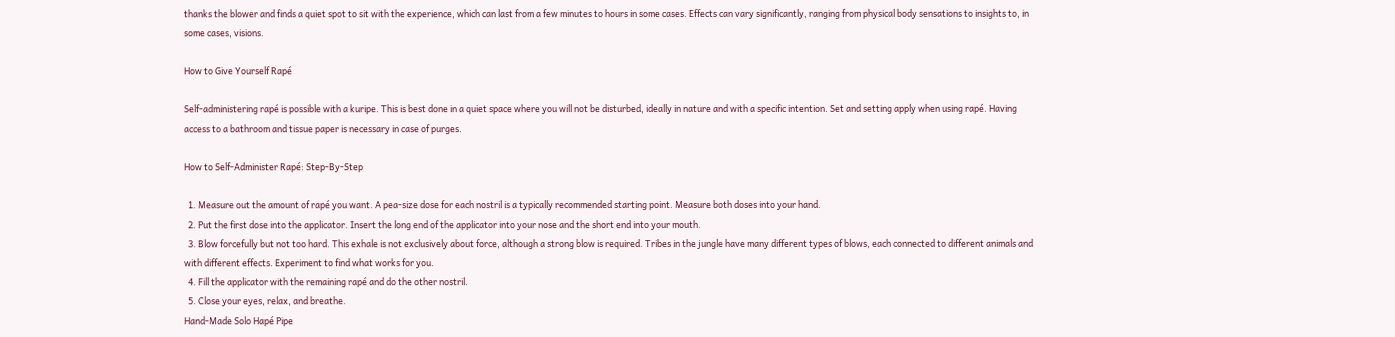thanks the blower and finds a quiet spot to sit with the experience, which can last from a few minutes to hours in some cases. Effects can vary significantly, ranging from physical body sensations to insights to, in some cases, visions.

How to Give Yourself Rapé

Self-administering rapé is possible with a kuripe. This is best done in a quiet space where you will not be disturbed, ideally in nature and with a specific intention. Set and setting apply when using rapé. Having access to a bathroom and tissue paper is necessary in case of purges.

How to Self-Administer Rapé: Step-By-Step

  1. Measure out the amount of rapé you want. A pea-size dose for each nostril is a typically recommended starting point. Measure both doses into your hand.
  2. Put the first dose into the applicator. Insert the long end of the applicator into your nose and the short end into your mouth.
  3. Blow forcefully but not too hard. This exhale is not exclusively about force, although a strong blow is required. Tribes in the jungle have many different types of blows, each connected to different animals and with different effects. Experiment to find what works for you.
  4. Fill the applicator with the remaining rapé and do the other nostril.
  5. Close your eyes, relax, and breathe.
Hand-Made Solo Hapé Pipe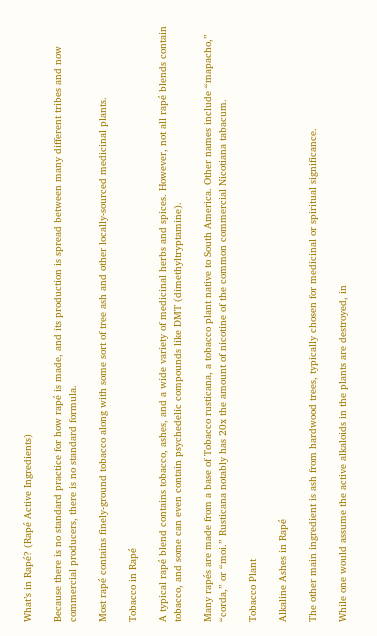What’s in Rapé? (Rapé Active Ingredients)

Because there is no standard practice for how rapé is made, and its production is spread between many different tribes and now commercial producers, there is no standard formula.

Most rapé contains finely-ground tobacco along with some sort of tree ash and other locally-sourced medicinal plants.

Tobacco in Rapé

A typical rapé blend contains tobacco, ashes, and a wide variety of medicinal herbs and spices. However, not all rapé blends contain tobacco, and some can even contain psychedelic compounds like DMT (dimethyltryptamine).

Many rapés are made from a base of Tobacco rusticana, a tobacco plant native to South America. Other names include “mapacho,” “corda,” or “moi.” Rusticana notably has 20x the amount of nicotine of the common commercial Nicotiana tabacum.

Tobacco Plant

Alkaline Ashes in Rapé

The other main ingredient is ash from hardwood trees, typically chosen for medicinal or spiritual significance.

While one would assume the active alkaloids in the plants are destroyed, in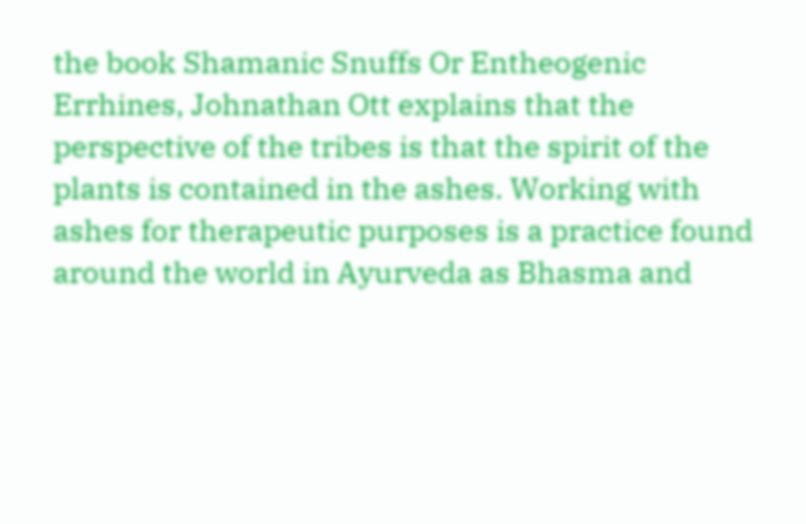the book Shamanic Snuffs Or Entheogenic Errhines, Johnathan Ott explains that the perspective of the tribes is that the spirit of the plants is contained in the ashes. Working with ashes for therapeutic purposes is a practice found around the world in Ayurveda as Bhasma and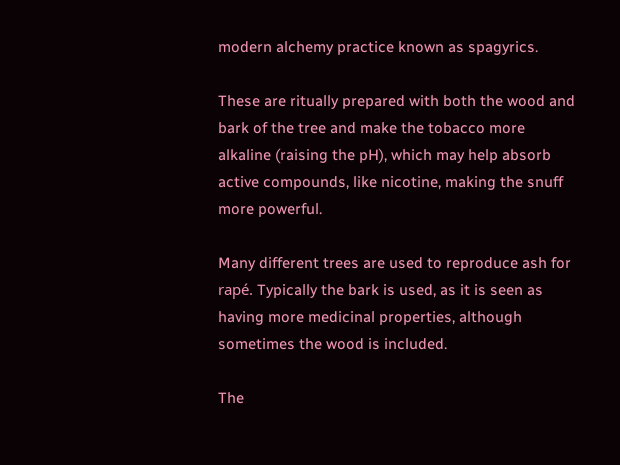modern alchemy practice known as spagyrics.

These are ritually prepared with both the wood and bark of the tree and make the tobacco more alkaline (raising the pH), which may help absorb active compounds, like nicotine, making the snuff more powerful.

Many different trees are used to reproduce ash for rapé. Typically the bark is used, as it is seen as having more medicinal properties, although sometimes the wood is included.

The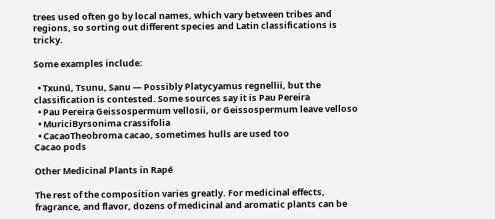trees used often go by local names, which vary between tribes and regions, so sorting out different species and Latin classifications is tricky.

Some examples include:

  • Txunú, Tsunu, Sanu — Possibly Platycyamus regnellii, but the classification is contested. Some sources say it is Pau Pereira
  • Pau Pereira Geissospermum vellosii, or Geissospermum leave velloso
  • MuriciByrsonima crassifolia
  • CacaoTheobroma cacao, sometimes hulls are used too
Cacao pods

Other Medicinal Plants in Rapé

The rest of the composition varies greatly. For medicinal effects, fragrance, and flavor, dozens of medicinal and aromatic plants can be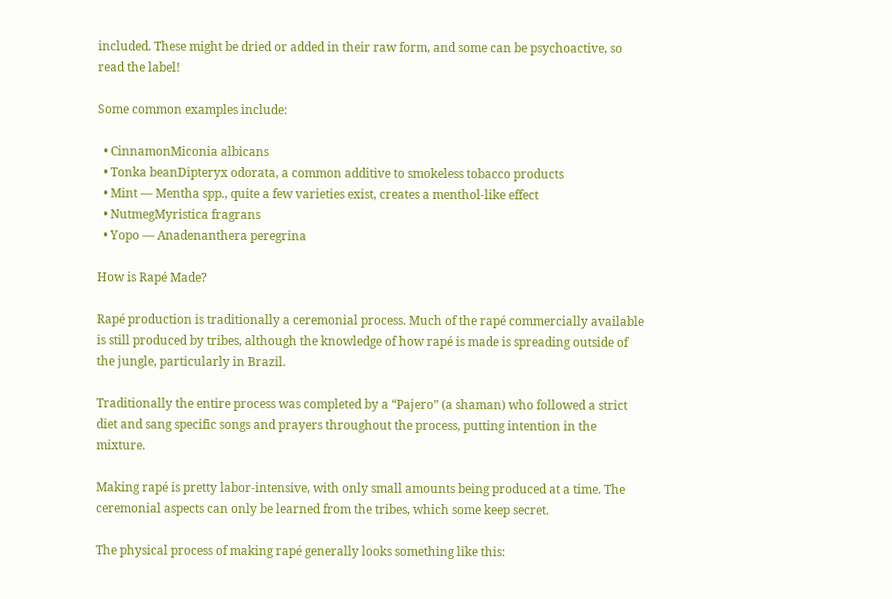included. These might be dried or added in their raw form, and some can be psychoactive, so read the label!

Some common examples include:

  • CinnamonMiconia albicans
  • Tonka beanDipteryx odorata, a common additive to smokeless tobacco products
  • Mint — Mentha spp., quite a few varieties exist, creates a menthol-like effect
  • NutmegMyristica fragrans
  • Yopo — Anadenanthera peregrina

How is Rapé Made?

Rapé production is traditionally a ceremonial process. Much of the rapé commercially available is still produced by tribes, although the knowledge of how rapé is made is spreading outside of the jungle, particularly in Brazil.

Traditionally the entire process was completed by a “Pajero” (a shaman) who followed a strict diet and sang specific songs and prayers throughout the process, putting intention in the mixture.

Making rapé is pretty labor-intensive, with only small amounts being produced at a time. The ceremonial aspects can only be learned from the tribes, which some keep secret.

The physical process of making rapé generally looks something like this: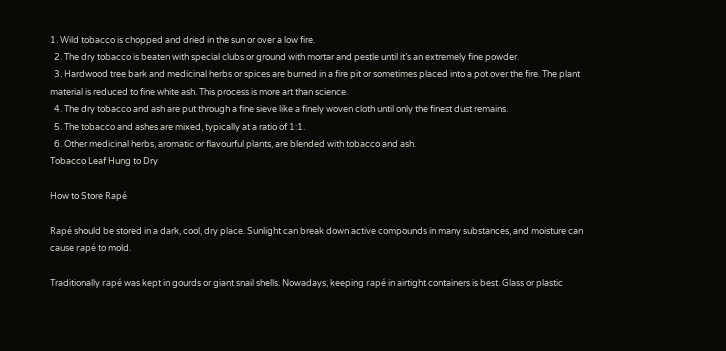1. Wild tobacco is chopped and dried in the sun or over a low fire.
  2. The dry tobacco is beaten with special clubs or ground with mortar and pestle until it’s an extremely fine powder.
  3. Hardwood tree bark and medicinal herbs or spices are burned in a fire pit or sometimes placed into a pot over the fire. The plant material is reduced to fine white ash. This process is more art than science.
  4. The dry tobacco and ash are put through a fine sieve like a finely woven cloth until only the finest dust remains.
  5. The tobacco and ashes are mixed, typically at a ratio of 1:1.
  6. Other medicinal herbs, aromatic or flavourful plants, are blended with tobacco and ash.
Tobacco Leaf Hung to Dry

How to Store Rapé

Rapé should be stored in a dark, cool, dry place. Sunlight can break down active compounds in many substances, and moisture can cause rapé to mold.

Traditionally rapé was kept in gourds or giant snail shells. Nowadays, keeping rapé in airtight containers is best. Glass or plastic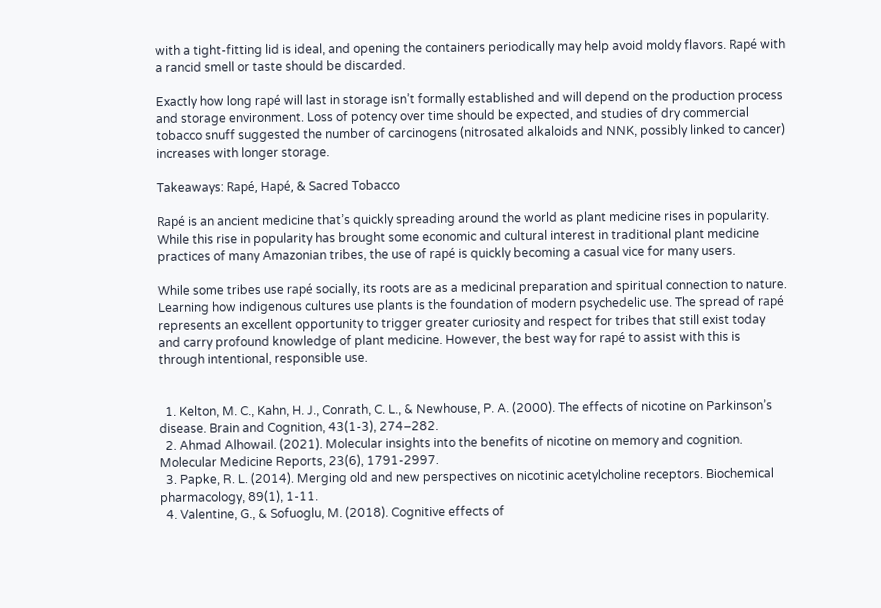with a tight-fitting lid is ideal, and opening the containers periodically may help avoid moldy flavors. Rapé with a rancid smell or taste should be discarded.

Exactly how long rapé will last in storage isn’t formally established and will depend on the production process and storage environment. Loss of potency over time should be expected, and studies of dry commercial tobacco snuff suggested the number of carcinogens (nitrosated alkaloids and NNK, possibly linked to cancer) increases with longer storage.

Takeaways: Rapé, Hapé, & Sacred Tobacco

Rapé is an ancient medicine that’s quickly spreading around the world as plant medicine rises in popularity. While this rise in popularity has brought some economic and cultural interest in traditional plant medicine practices of many Amazonian tribes, the use of rapé is quickly becoming a casual vice for many users.

While some tribes use rapé socially, its roots are as a medicinal preparation and spiritual connection to nature. Learning how indigenous cultures use plants is the foundation of modern psychedelic use. The spread of rapé represents an excellent opportunity to trigger greater curiosity and respect for tribes that still exist today and carry profound knowledge of plant medicine. However, the best way for rapé to assist with this is through intentional, responsible use.


  1. Kelton, M. C., Kahn, H. J., Conrath, C. L., & Newhouse, P. A. (2000). The effects of nicotine on Parkinson’s disease. Brain and Cognition, 43(1-3), 274–282.
  2. Ahmad Alhowail. (2021). Molecular insights into the benefits of nicotine on memory and cognition. Molecular Medicine Reports, 23(6), 1791-2997.
  3. Papke, R. L. (2014). Merging old and new perspectives on nicotinic acetylcholine receptors. Biochemical pharmacology, 89(1), 1-11.
  4. Valentine, G., & Sofuoglu, M. (2018). Cognitive effects of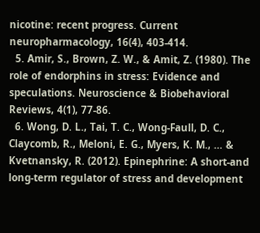nicotine: recent progress. Current neuropharmacology, 16(4), 403-414.
  5. Amir, S., Brown, Z. W., & Amit, Z. (1980). The role of endorphins in stress: Evidence and speculations. Neuroscience & Biobehavioral Reviews, 4(1), 77-86.
  6. Wong, D. L., Tai, T. C., Wong-Faull, D. C., Claycomb, R., Meloni, E. G., Myers, K. M., … & Kvetnansky, R. (2012). Epinephrine: A short-and long-term regulator of stress and development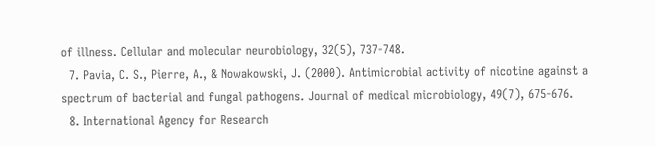of illness. Cellular and molecular neurobiology, 32(5), 737-748.
  7. Pavia, C. S., Pierre, A., & Nowakowski, J. (2000). Antimicrobial activity of nicotine against a spectrum of bacterial and fungal pathogens. Journal of medical microbiology, 49(7), 675-676.
  8. International Agency for Research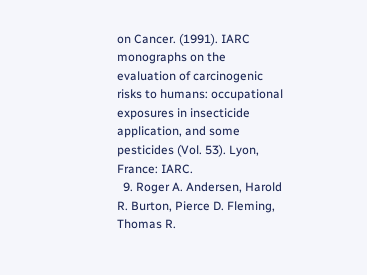on Cancer. (1991). IARC monographs on the evaluation of carcinogenic risks to humans: occupational exposures in insecticide application, and some pesticides (Vol. 53). Lyon, France: IARC.
  9. Roger A. Andersen, Harold R. Burton, Pierce D. Fleming, Thomas R.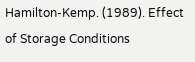Hamilton-Kemp. (1989). Effect of Storage Conditions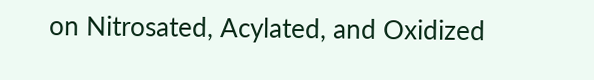on Nitrosated, Acylated, and Oxidized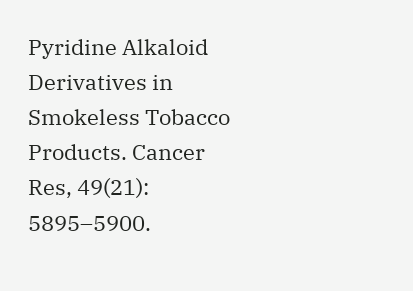Pyridine Alkaloid Derivatives in Smokeless Tobacco Products. Cancer Res, 49(21): 5895–5900.